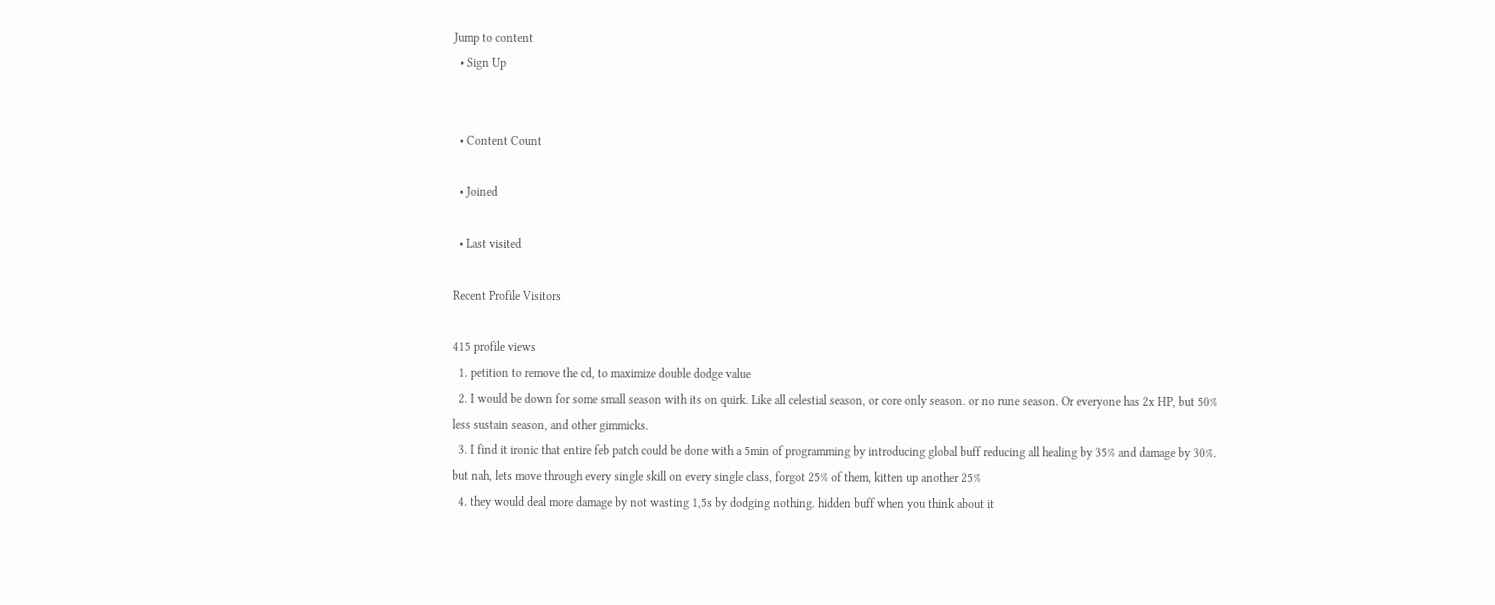Jump to content
  • Sign Up


  • Content Count

  • Joined

  • Last visited

Recent Profile Visitors

415 profile views
  1. petition to remove the cd, to maximize double dodge value
  2. I would be down for some small season with its on quirk. Like all celestial season, or core only season. or no rune season. Or everyone has 2x HP, but 50% less sustain season, and other gimmicks.
  3. I find it ironic that entire feb patch could be done with a 5min of programming by introducing global buff reducing all healing by 35% and damage by 30%. but nah, lets move through every single skill on every single class, forgot 25% of them, kitten up another 25%
  4. they would deal more damage by not wasting 1,5s by dodging nothing. hidden buff when you think about it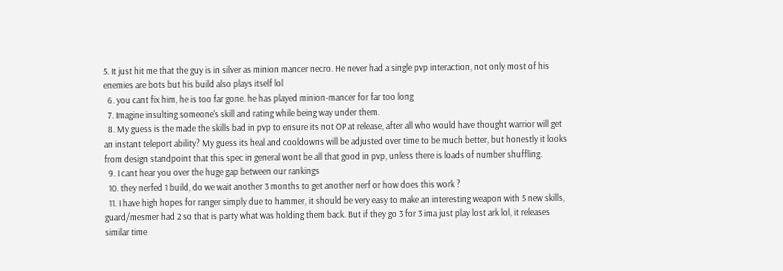5. It just hit me that the guy is in silver as minion mancer necro. He never had a single pvp interaction, not only most of his enemies are bots but his build also plays itself lol
  6. you cant fix him, he is too far gone. he has played minion-mancer for far too long
  7. Imagine insulting someone's skill and rating while being way under them.
  8. My guess is the made the skills bad in pvp to ensure its not OP at release, after all who would have thought warrior will get an instant teleport ability? My guess its heal and cooldowns will be adjusted over time to be much better, but honestly it looks from design standpoint that this spec in general wont be all that good in pvp, unless there is loads of number shuffling.
  9. I cant hear you over the huge gap between our rankings
  10. they nerfed 1 build, do we wait another 3 months to get another nerf or how does this work ?
  11. I have high hopes for ranger simply due to hammer, it should be very easy to make an interesting weapon with 5 new skills, guard/mesmer had 2 so that is party what was holding them back. But if they go 3 for 3 ima just play lost ark lol, it releases similar time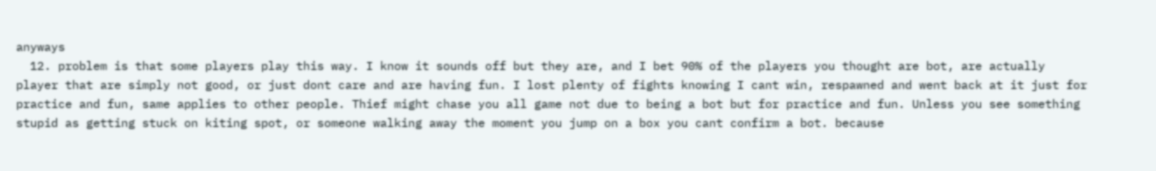anyways
  12. problem is that some players play this way. I know it sounds off but they are, and I bet 90% of the players you thought are bot, are actually player that are simply not good, or just dont care and are having fun. I lost plenty of fights knowing I cant win, respawned and went back at it just for practice and fun, same applies to other people. Thief might chase you all game not due to being a bot but for practice and fun. Unless you see something stupid as getting stuck on kiting spot, or someone walking away the moment you jump on a box you cant confirm a bot. because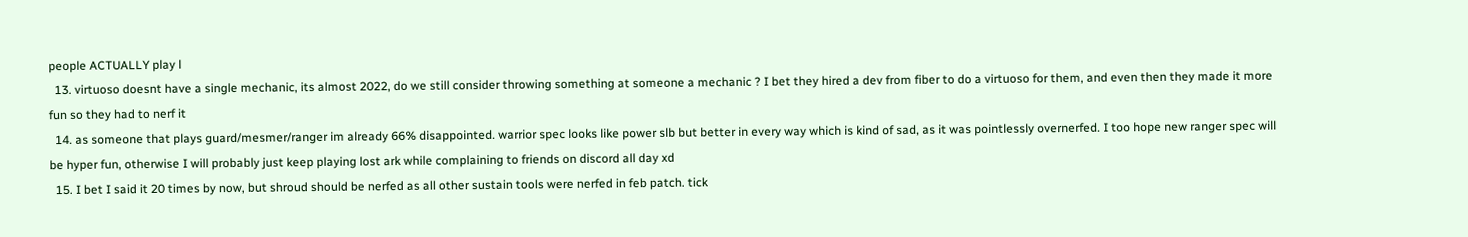people ACTUALLY play l
  13. virtuoso doesnt have a single mechanic, its almost 2022, do we still consider throwing something at someone a mechanic ? I bet they hired a dev from fiber to do a virtuoso for them, and even then they made it more fun so they had to nerf it
  14. as someone that plays guard/mesmer/ranger im already 66% disappointed. warrior spec looks like power slb but better in every way which is kind of sad, as it was pointlessly overnerfed. I too hope new ranger spec will be hyper fun, otherwise I will probably just keep playing lost ark while complaining to friends on discord all day xd
  15. I bet I said it 20 times by now, but shroud should be nerfed as all other sustain tools were nerfed in feb patch. tick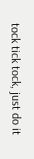tock tick tock, just do it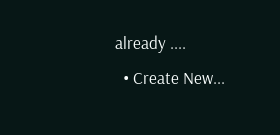already ....
  • Create New...